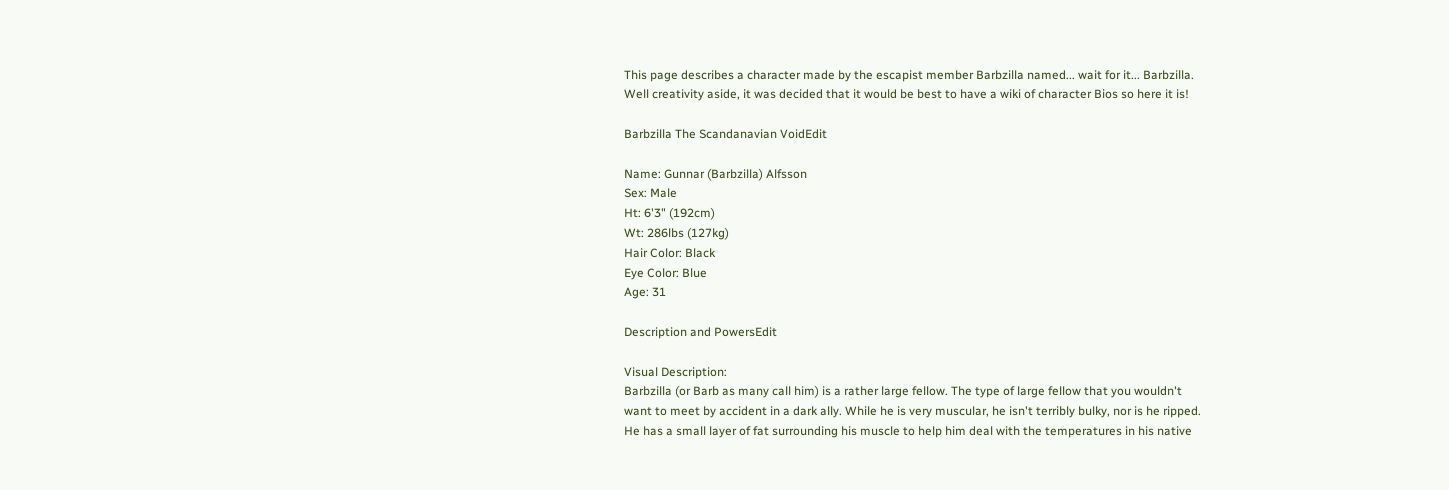This page describes a character made by the escapist member Barbzilla named... wait for it... Barbzilla.  Well creativity aside, it was decided that it would be best to have a wiki of character Bios so here it is!

Barbzilla The Scandanavian VoidEdit

Name: Gunnar (Barbzilla) Alfsson
Sex: Male
Ht: 6'3" (192cm)
Wt: 286lbs (127kg)
Hair Color: Black
Eye Color: Blue
Age: 31

Description and PowersEdit

Visual Description:
Barbzilla (or Barb as many call him) is a rather large fellow. The type of large fellow that you wouldn't want to meet by accident in a dark ally. While he is very muscular, he isn't terribly bulky, nor is he ripped. He has a small layer of fat surrounding his muscle to help him deal with the temperatures in his native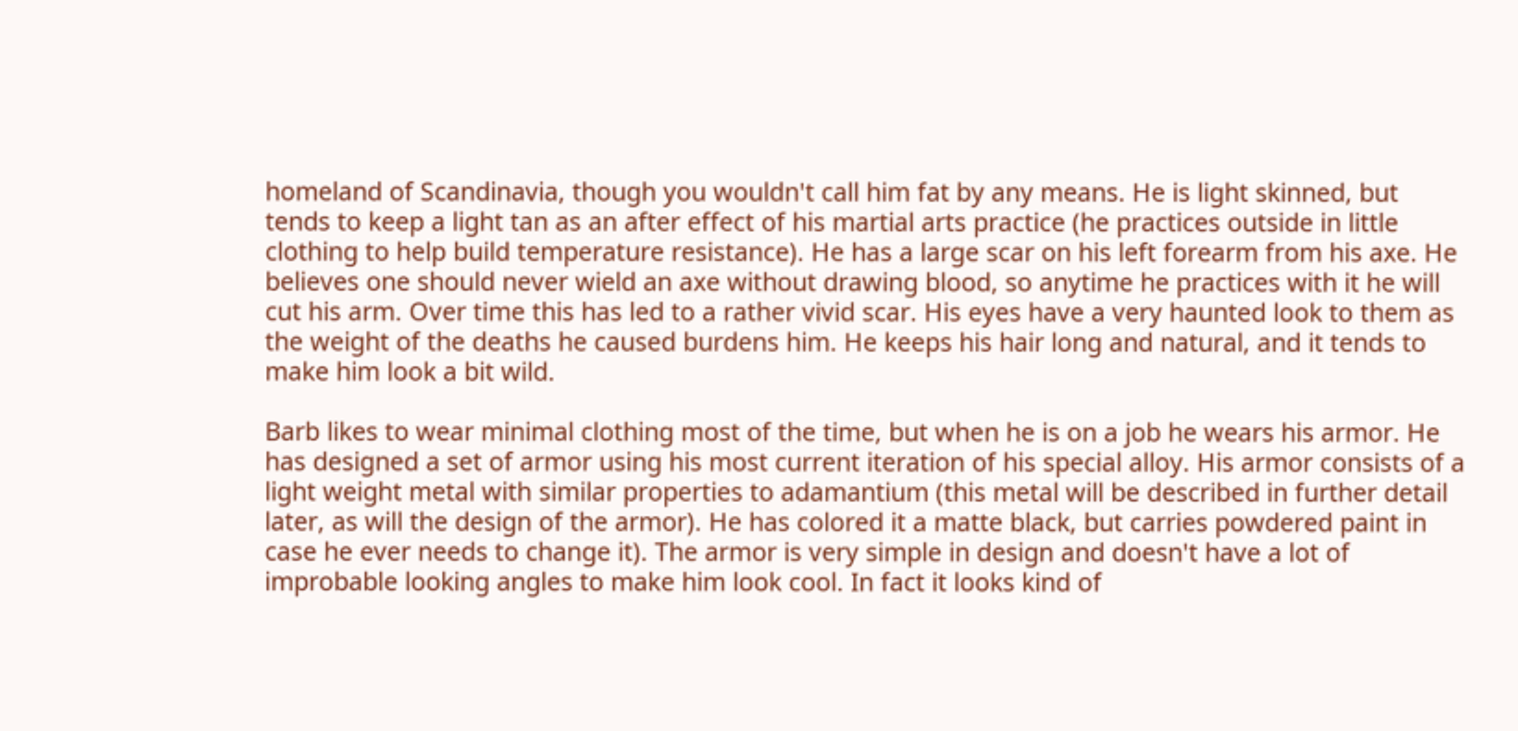homeland of Scandinavia, though you wouldn't call him fat by any means. He is light skinned, but tends to keep a light tan as an after effect of his martial arts practice (he practices outside in little clothing to help build temperature resistance). He has a large scar on his left forearm from his axe. He believes one should never wield an axe without drawing blood, so anytime he practices with it he will cut his arm. Over time this has led to a rather vivid scar. His eyes have a very haunted look to them as the weight of the deaths he caused burdens him. He keeps his hair long and natural, and it tends to make him look a bit wild.

Barb likes to wear minimal clothing most of the time, but when he is on a job he wears his armor. He has designed a set of armor using his most current iteration of his special alloy. His armor consists of a light weight metal with similar properties to adamantium (this metal will be described in further detail later, as will the design of the armor). He has colored it a matte black, but carries powdered paint in case he ever needs to change it). The armor is very simple in design and doesn't have a lot of improbable looking angles to make him look cool. In fact it looks kind of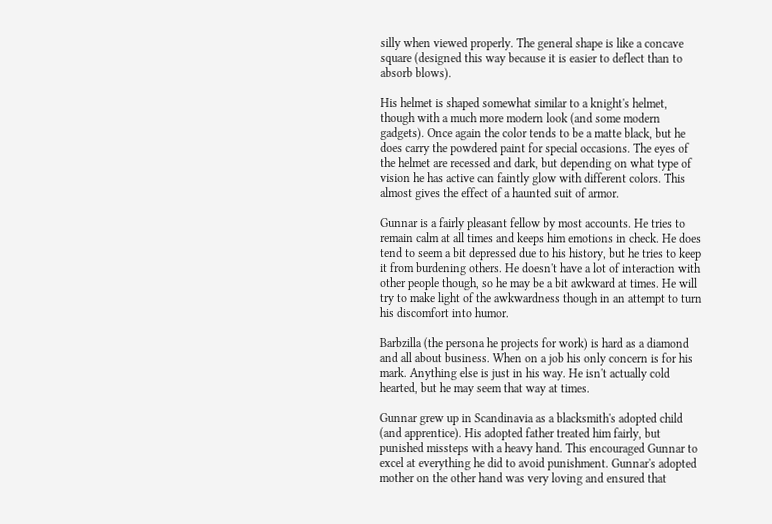silly when viewed properly. The general shape is like a concave square (designed this way because it is easier to deflect than to absorb blows).

His helmet is shaped somewhat similar to a knight's helmet, though with a much more modern look (and some modern gadgets). Once again the color tends to be a matte black, but he does carry the powdered paint for special occasions. The eyes of the helmet are recessed and dark, but depending on what type of vision he has active can faintly glow with different colors. This almost gives the effect of a haunted suit of armor.

Gunnar is a fairly pleasant fellow by most accounts. He tries to remain calm at all times and keeps him emotions in check. He does tend to seem a bit depressed due to his history, but he tries to keep it from burdening others. He doesn't have a lot of interaction with other people though, so he may be a bit awkward at times. He will try to make light of the awkwardness though in an attempt to turn his discomfort into humor.

Barbzilla (the persona he projects for work) is hard as a diamond and all about business. When on a job his only concern is for his mark. Anything else is just in his way. He isn't actually cold hearted, but he may seem that way at times.

Gunnar grew up in Scandinavia as a blacksmith's adopted child (and apprentice). His adopted father treated him fairly, but punished missteps with a heavy hand. This encouraged Gunnar to excel at everything he did to avoid punishment. Gunnar's adopted mother on the other hand was very loving and ensured that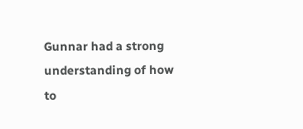Gunnar had a strong understanding of how to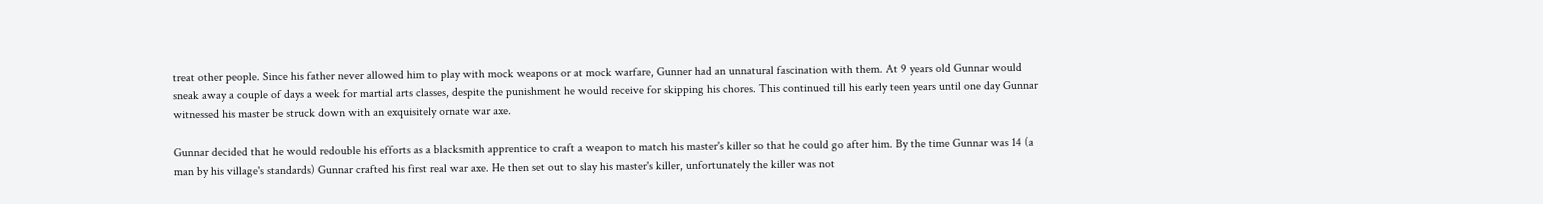treat other people. Since his father never allowed him to play with mock weapons or at mock warfare, Gunner had an unnatural fascination with them. At 9 years old Gunnar would sneak away a couple of days a week for martial arts classes, despite the punishment he would receive for skipping his chores. This continued till his early teen years until one day Gunnar witnessed his master be struck down with an exquisitely ornate war axe.

Gunnar decided that he would redouble his efforts as a blacksmith apprentice to craft a weapon to match his master's killer so that he could go after him. By the time Gunnar was 14 (a man by his village's standards) Gunnar crafted his first real war axe. He then set out to slay his master's killer, unfortunately the killer was not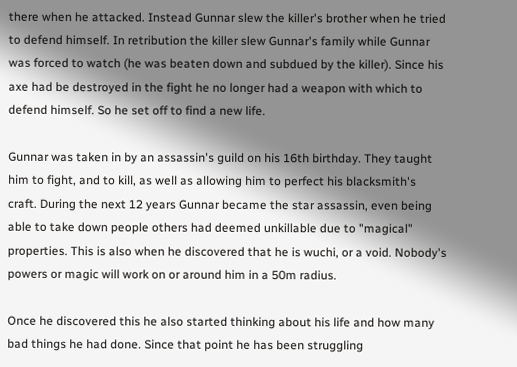there when he attacked. Instead Gunnar slew the killer's brother when he tried to defend himself. In retribution the killer slew Gunnar's family while Gunnar was forced to watch (he was beaten down and subdued by the killer). Since his axe had be destroyed in the fight he no longer had a weapon with which to defend himself. So he set off to find a new life.

Gunnar was taken in by an assassin's guild on his 16th birthday. They taught him to fight, and to kill, as well as allowing him to perfect his blacksmith's craft. During the next 12 years Gunnar became the star assassin, even being able to take down people others had deemed unkillable due to "magical" properties. This is also when he discovered that he is wuchi, or a void. Nobody's powers or magic will work on or around him in a 50m radius.

Once he discovered this he also started thinking about his life and how many bad things he had done. Since that point he has been struggling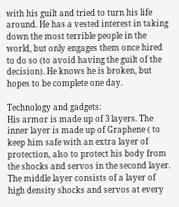with his guilt and tried to turn his life around. He has a vested interest in taking down the most terrible people in the world, but only engages them once hired to do so (to avoid having the guilt of the decision). He knows he is broken, but hopes to be complete one day.

Technology and gadgets:
His armor is made up of 3 layers. The inner layer is made up of Graphene ( to keep him safe with an extra layer of protection, also to protect his body from the shocks and servos in the second layer. The middle layer consists of a layer of high density shocks and servos at every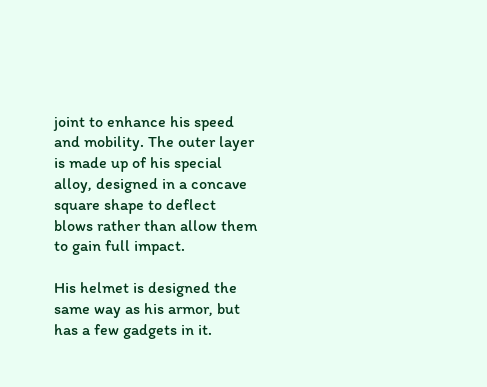joint to enhance his speed and mobility. The outer layer is made up of his special alloy, designed in a concave square shape to deflect blows rather than allow them to gain full impact.

His helmet is designed the same way as his armor, but has a few gadgets in it.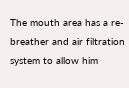The mouth area has a re-breather and air filtration system to allow him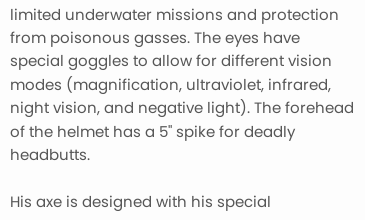limited underwater missions and protection from poisonous gasses. The eyes have special goggles to allow for different vision modes (magnification, ultraviolet, infrared, night vision, and negative light). The forehead of the helmet has a 5" spike for deadly headbutts.

His axe is designed with his special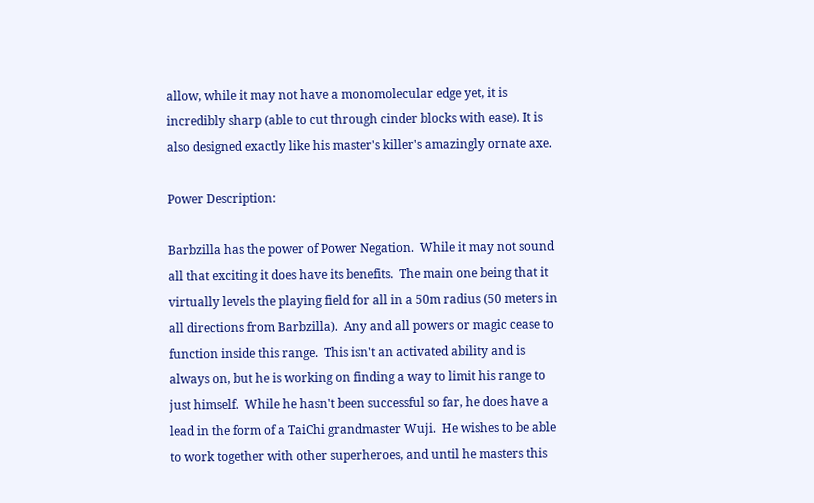allow, while it may not have a monomolecular edge yet, it is incredibly sharp (able to cut through cinder blocks with ease). It is also designed exactly like his master's killer's amazingly ornate axe.

Power Description:

Barbzilla has the power of Power Negation.  While it may not sound all that exciting it does have its benefits.  The main one being that it virtually levels the playing field for all in a 50m radius (50 meters in all directions from Barbzilla).  Any and all powers or magic cease to function inside this range.  This isn't an activated ability and is always on, but he is working on finding a way to limit his range to just himself.  While he hasn't been successful so far, he does have a lead in the form of a TaiChi grandmaster Wuji.  He wishes to be able to work together with other superheroes, and until he masters this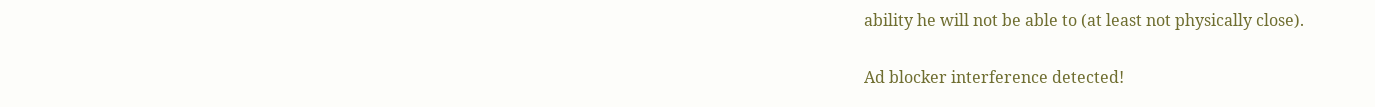ability he will not be able to (at least not physically close).

Ad blocker interference detected!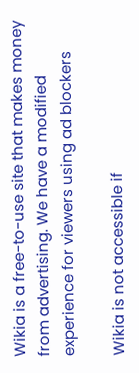Wikia is a free-to-use site that makes money from advertising. We have a modified experience for viewers using ad blockers

Wikia is not accessible if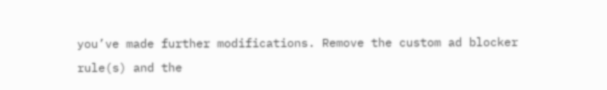you’ve made further modifications. Remove the custom ad blocker rule(s) and the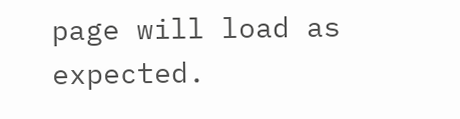page will load as expected.